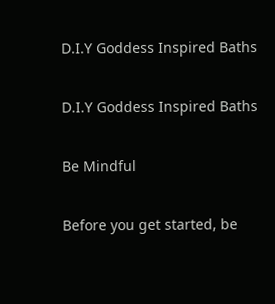D.I.Y Goddess Inspired Baths

D.I.Y Goddess Inspired Baths

Be Mindful

Before you get started, be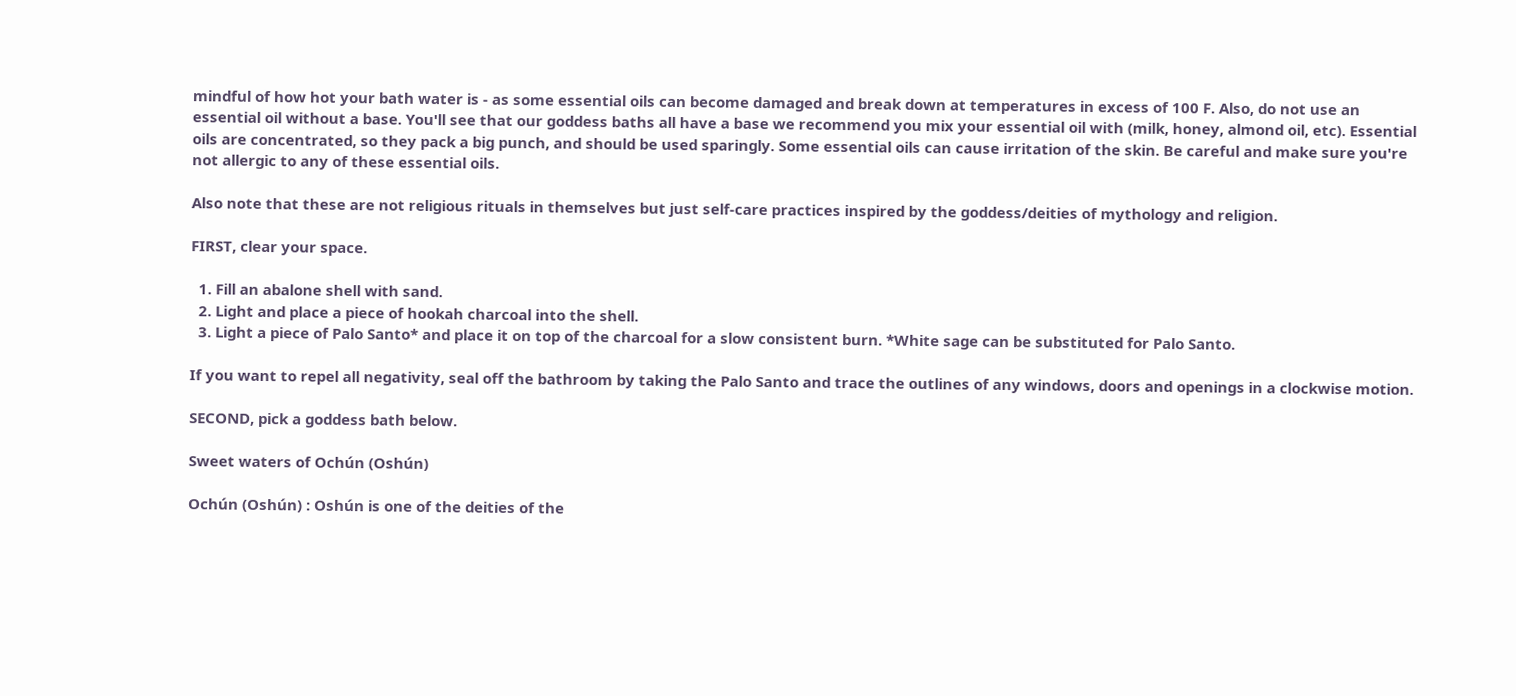mindful of how hot your bath water is - as some essential oils can become damaged and break down at temperatures in excess of 100 F. Also, do not use an essential oil without a base. You'll see that our goddess baths all have a base we recommend you mix your essential oil with (milk, honey, almond oil, etc). Essential oils are concentrated, so they pack a big punch, and should be used sparingly. Some essential oils can cause irritation of the skin. Be careful and make sure you're not allergic to any of these essential oils.

Also note that these are not religious rituals in themselves but just self-care practices inspired by the goddess/deities of mythology and religion.

FIRST, clear your space.

  1. Fill an abalone shell with sand.
  2. Light and place a piece of hookah charcoal into the shell.
  3. Light a piece of Palo Santo* and place it on top of the charcoal for a slow consistent burn. *White sage can be substituted for Palo Santo.

If you want to repel all negativity, seal off the bathroom by taking the Palo Santo and trace the outlines of any windows, doors and openings in a clockwise motion.

SECOND, pick a goddess bath below.

Sweet waters of Ochún (Oshún)

Ochún (Oshún) : Oshún is one of the deities of the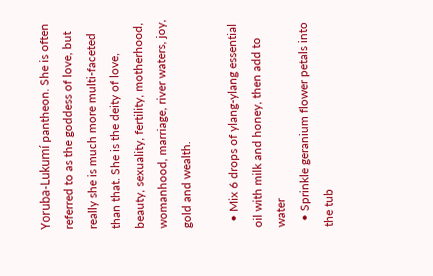Yoruba-Lukumí pantheon. She is often referred to as the goddess of love, but really she is much more multi-faceted than that. She is the deity of love, beauty, sexuality, fertility, motherhood, womanhood, marriage, river waters, joy, gold and wealth.

  • Mix 6 drops of ylang-ylang essential oil with milk and honey, then add to water
  • Sprinkle geranium flower petals into the tub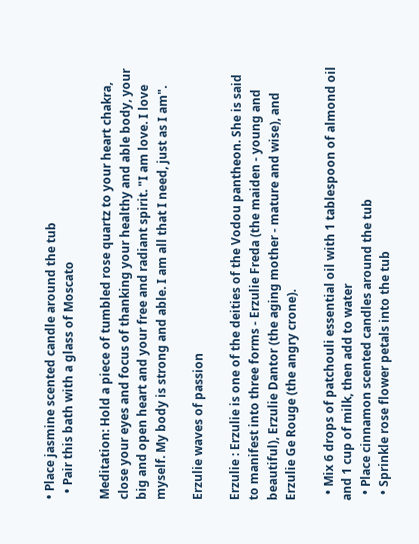• Place jasmine scented candle around the tub
  • Pair this bath with a glass of Moscato

Meditation: Hold a piece of tumbled rose quartz to your heart chakra, close your eyes and focus of thanking your healthy and able body, your big and open heart and your free and radiant spirit. "I am love. I love myself. My body is strong and able. I am all that I need, just as I am".

Erzulie waves of passion

Erzulie : Erzulie is one of the deities of the Vodou pantheon. She is said to manifest into three forms - Erzulie Freda (the maiden - young and beautiful), Erzulie Dantor (the aging mother - mature and wise), and Erzulie Ge Rouge (the angry crone).

  • Mix 6 drops of patchouli essential oil with 1 tablespoon of almond oil and 1 cup of milk, then add to water
  • Place cinnamon scented candles around the tub
  • Sprinkle rose flower petals into the tub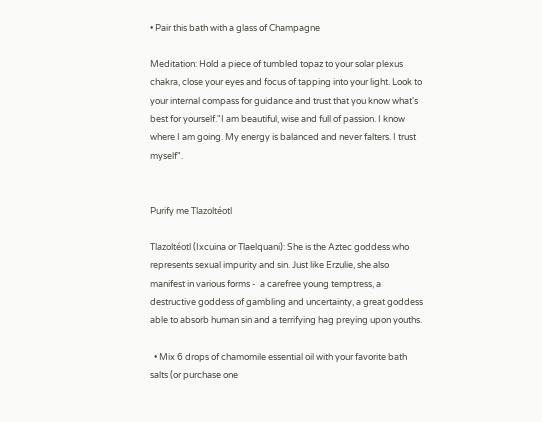• Pair this bath with a glass of Champagne

Meditation: Hold a piece of tumbled topaz to your solar plexus chakra, close your eyes and focus of tapping into your light. Look to your internal compass for guidance and trust that you know what's best for yourself."I am beautiful, wise and full of passion. I know where I am going. My energy is balanced and never falters. I trust myself".


Purify me Tlazoltéotl

Tlazoltéotl (Ixcuina or Tlaelquani): She is the Aztec goddess who represents sexual impurity and sin. Just like Erzulie, she also manifest in various forms -  a carefree young temptress, a destructive goddess of gambling and uncertainty, a great goddess able to absorb human sin and a terrifying hag preying upon youths.

  • Mix 6 drops of chamomile essential oil with your favorite bath salts (or purchase one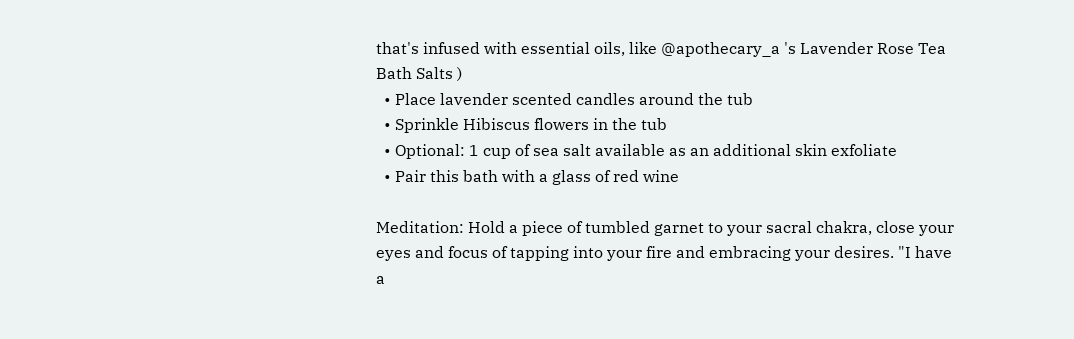that's infused with essential oils, like @apothecary_a 's Lavender Rose Tea Bath Salts )
  • Place lavender scented candles around the tub
  • Sprinkle Hibiscus flowers in the tub
  • Optional: 1 cup of sea salt available as an additional skin exfoliate
  • Pair this bath with a glass of red wine

Meditation: Hold a piece of tumbled garnet to your sacral chakra, close your eyes and focus of tapping into your fire and embracing your desires. "I have a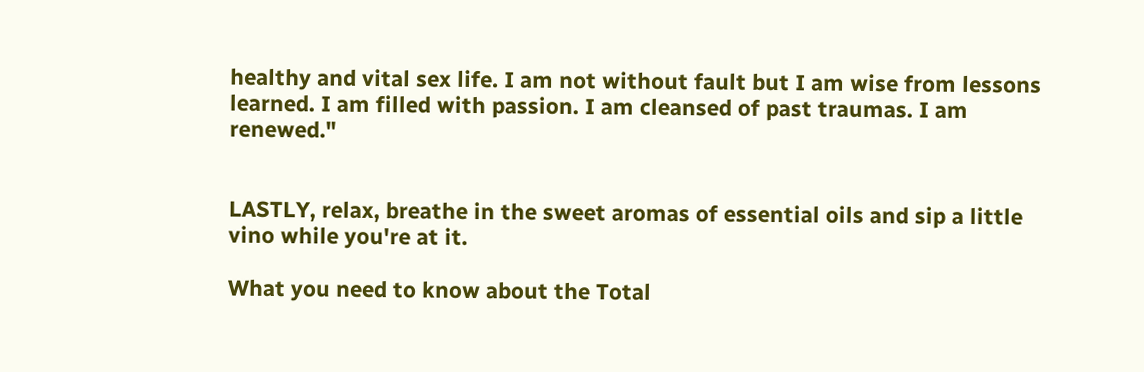healthy and vital sex life. I am not without fault but I am wise from lessons learned. I am filled with passion. I am cleansed of past traumas. I am renewed."


LASTLY, relax, breathe in the sweet aromas of essential oils and sip a little vino while you're at it.

What you need to know about the Total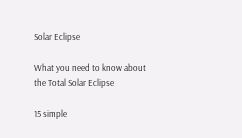Solar Eclipse

What you need to know about the Total Solar Eclipse

15 simple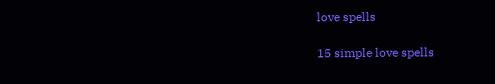love spells

15 simple love spells